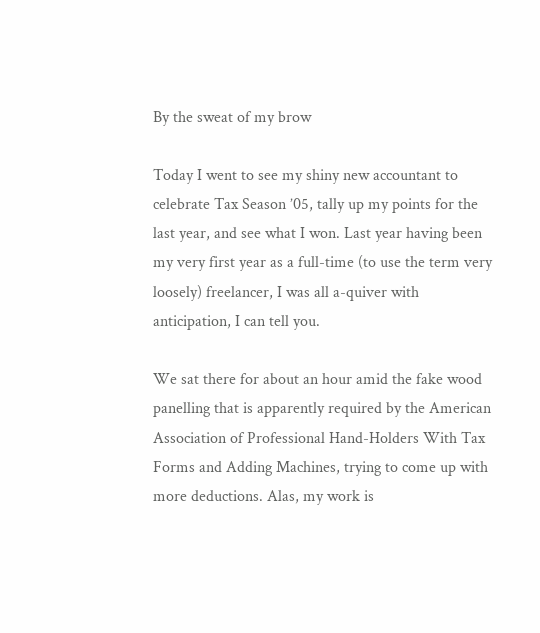By the sweat of my brow

Today I went to see my shiny new accountant to celebrate Tax Season ’05, tally up my points for the last year, and see what I won. Last year having been my very first year as a full-time (to use the term very loosely) freelancer, I was all a-quiver with anticipation, I can tell you.

We sat there for about an hour amid the fake wood panelling that is apparently required by the American Association of Professional Hand-Holders With Tax Forms and Adding Machines, trying to come up with more deductions. Alas, my work is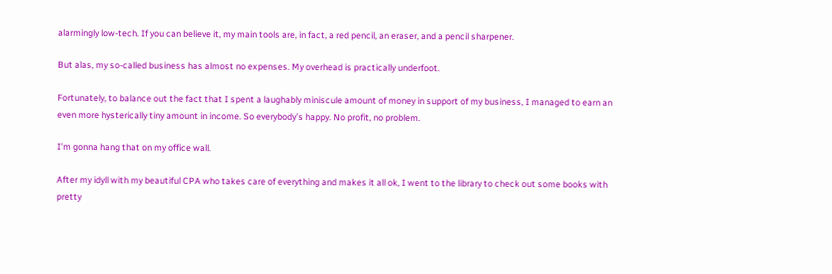alarmingly low-tech. If you can believe it, my main tools are, in fact, a red pencil, an eraser, and a pencil sharpener.

But alas, my so-called business has almost no expenses. My overhead is practically underfoot.

Fortunately, to balance out the fact that I spent a laughably miniscule amount of money in support of my business, I managed to earn an even more hysterically tiny amount in income. So everybody’s happy. No profit, no problem.

I’m gonna hang that on my office wall.

After my idyll with my beautiful CPA who takes care of everything and makes it all ok, I went to the library to check out some books with pretty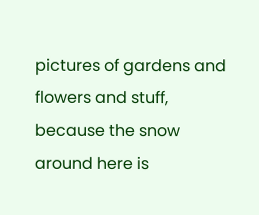pictures of gardens and flowers and stuff, because the snow around here is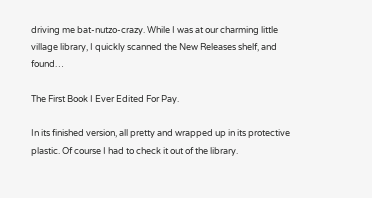driving me bat-nutzo-crazy. While I was at our charming little village library, I quickly scanned the New Releases shelf, and found…

The First Book I Ever Edited For Pay.

In its finished version, all pretty and wrapped up in its protective plastic. Of course I had to check it out of the library.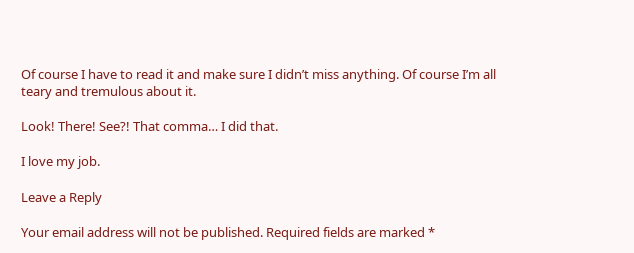Of course I have to read it and make sure I didn’t miss anything. Of course I’m all teary and tremulous about it.

Look! There! See?! That comma… I did that.

I love my job.

Leave a Reply

Your email address will not be published. Required fields are marked *